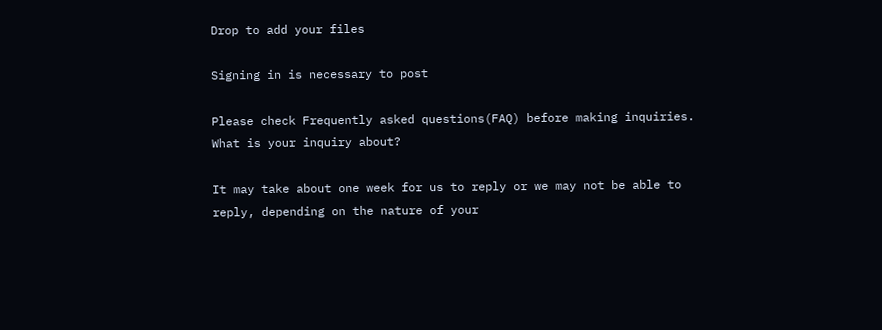Drop to add your files

Signing in is necessary to post

Please check Frequently asked questions(FAQ) before making inquiries.
What is your inquiry about?

It may take about one week for us to reply or we may not be able to reply, depending on the nature of your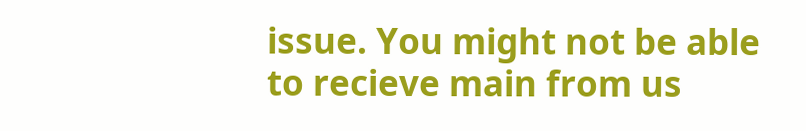issue. You might not be able to recieve main from us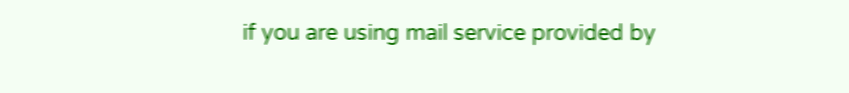if you are using mail service provided by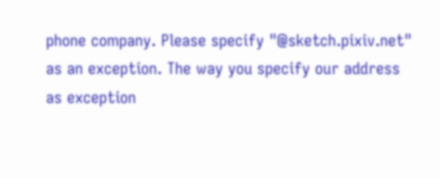phone company. Please specify "@sketch.pixiv.net" as an exception. The way you specify our address as exception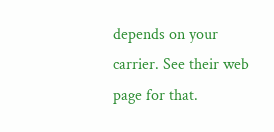depends on your carrier. See their web page for that.